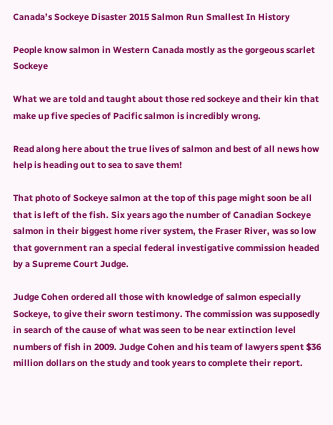Canada’s Sockeye Disaster 2015 Salmon Run Smallest In History

People know salmon in Western Canada mostly as the gorgeous scarlet Sockeye

What we are told and taught about those red sockeye and their kin that make up five species of Pacific salmon is incredibly wrong.

Read along here about the true lives of salmon and best of all news how help is heading out to sea to save them!

That photo of Sockeye salmon at the top of this page might soon be all that is left of the fish. Six years ago the number of Canadian Sockeye salmon in their biggest home river system, the Fraser River, was so low that government ran a special federal investigative commission headed by a Supreme Court Judge.

Judge Cohen ordered all those with knowledge of salmon especially Sockeye, to give their sworn testimony. The commission was supposedly in search of the cause of what was seen to be near extinction level numbers of fish in 2009. Judge Cohen and his team of lawyers spent $36 million dollars on the study and took years to complete their report.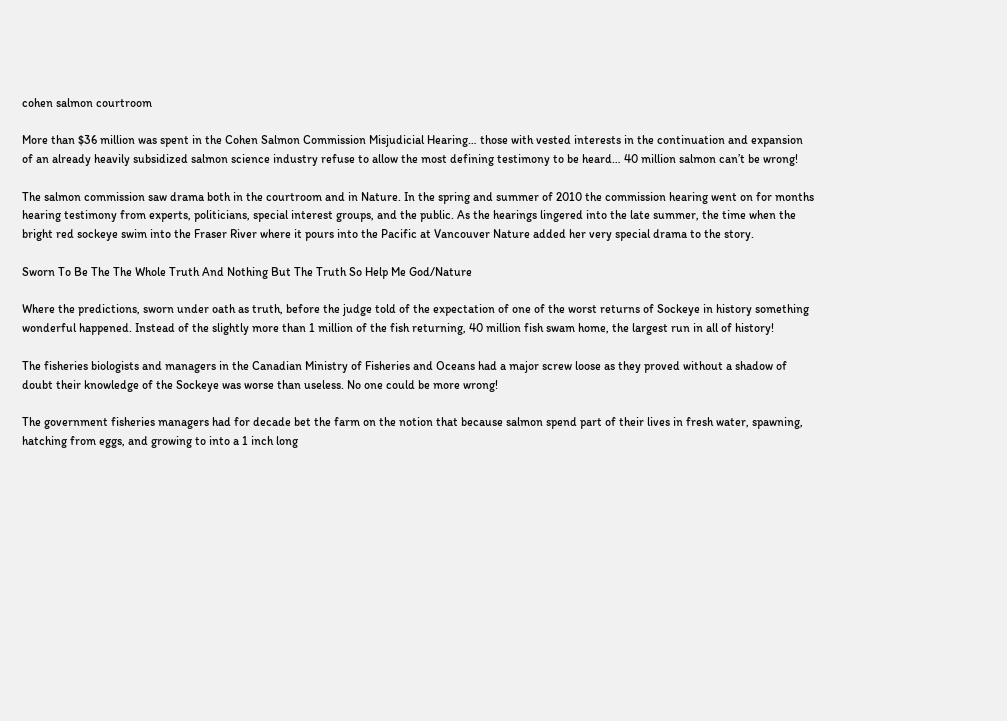cohen salmon courtroom

More than $36 million was spent in the Cohen Salmon Commission Misjudicial Hearing… those with vested interests in the continuation and expansion of an already heavily subsidized salmon science industry refuse to allow the most defining testimony to be heard… 40 million salmon can’t be wrong!

The salmon commission saw drama both in the courtroom and in Nature. In the spring and summer of 2010 the commission hearing went on for months hearing testimony from experts, politicians, special interest groups, and the public. As the hearings lingered into the late summer, the time when the bright red sockeye swim into the Fraser River where it pours into the Pacific at Vancouver Nature added her very special drama to the story.

Sworn To Be The The Whole Truth And Nothing But The Truth So Help Me God/Nature

Where the predictions, sworn under oath as truth, before the judge told of the expectation of one of the worst returns of Sockeye in history something wonderful happened. Instead of the slightly more than 1 million of the fish returning, 40 million fish swam home, the largest run in all of history!

The fisheries biologists and managers in the Canadian Ministry of Fisheries and Oceans had a major screw loose as they proved without a shadow of doubt their knowledge of the Sockeye was worse than useless. No one could be more wrong!

The government fisheries managers had for decade bet the farm on the notion that because salmon spend part of their lives in fresh water, spawning, hatching from eggs, and growing to into a 1 inch long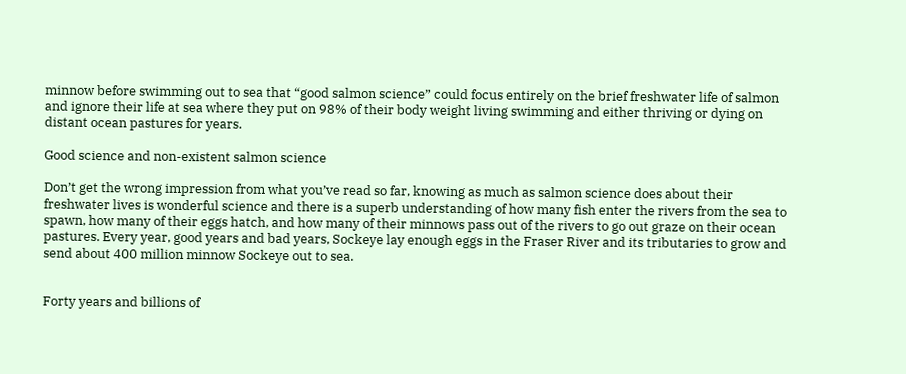minnow before swimming out to sea that “good salmon science” could focus entirely on the brief freshwater life of salmon and ignore their life at sea where they put on 98% of their body weight living swimming and either thriving or dying on distant ocean pastures for years.

Good science and non-existent salmon science

Don’t get the wrong impression from what you’ve read so far, knowing as much as salmon science does about their freshwater lives is wonderful science and there is a superb understanding of how many fish enter the rivers from the sea to spawn, how many of their eggs hatch, and how many of their minnows pass out of the rivers to go out graze on their ocean pastures. Every year, good years and bad years, Sockeye lay enough eggs in the Fraser River and its tributaries to grow and send about 400 million minnow Sockeye out to sea.


Forty years and billions of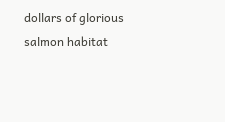dollars of glorious salmon habitat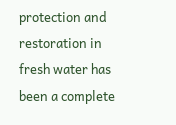protection and restoration in fresh water has been a complete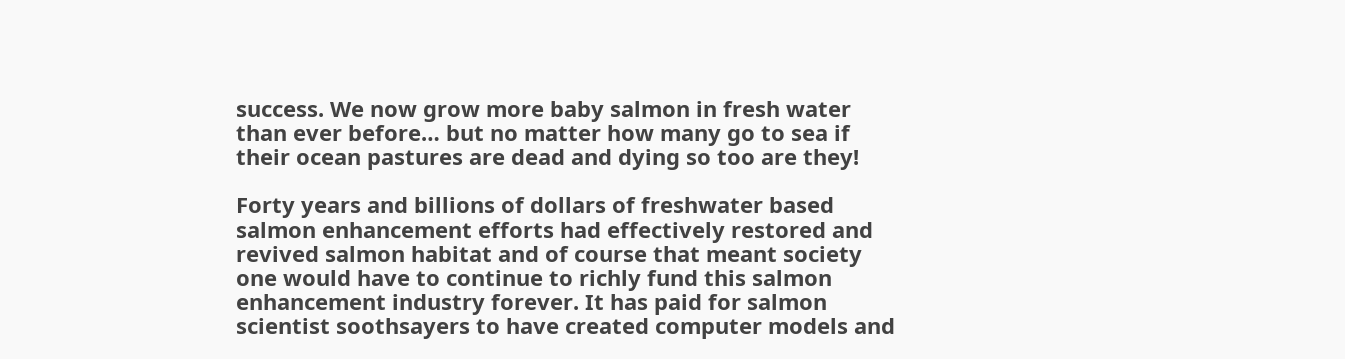success. We now grow more baby salmon in fresh water than ever before… but no matter how many go to sea if their ocean pastures are dead and dying so too are they!

Forty years and billions of dollars of freshwater based salmon enhancement efforts had effectively restored and revived salmon habitat and of course that meant society one would have to continue to richly fund this salmon enhancement industry forever. It has paid for salmon scientist soothsayers to have created computer models and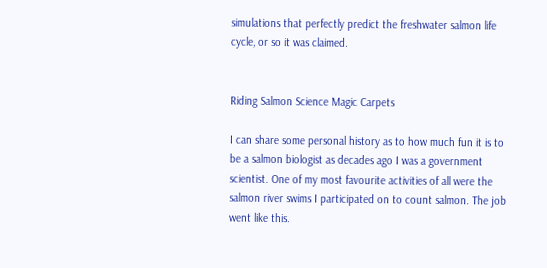simulations that perfectly predict the freshwater salmon life cycle, or so it was claimed.


Riding Salmon Science Magic Carpets

I can share some personal history as to how much fun it is to be a salmon biologist as decades ago I was a government scientist. One of my most favourite activities of all were the salmon river swims I participated on to count salmon. The job went like this.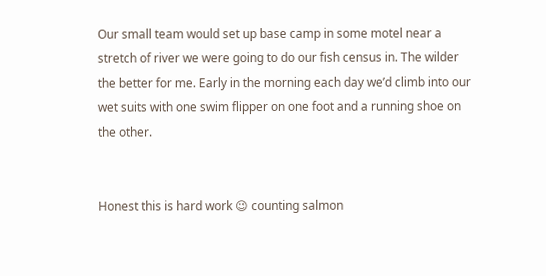Our small team would set up base camp in some motel near a stretch of river we were going to do our fish census in. The wilder the better for me. Early in the morning each day we’d climb into our wet suits with one swim flipper on one foot and a running shoe on the other.


Honest this is hard work 😉 counting salmon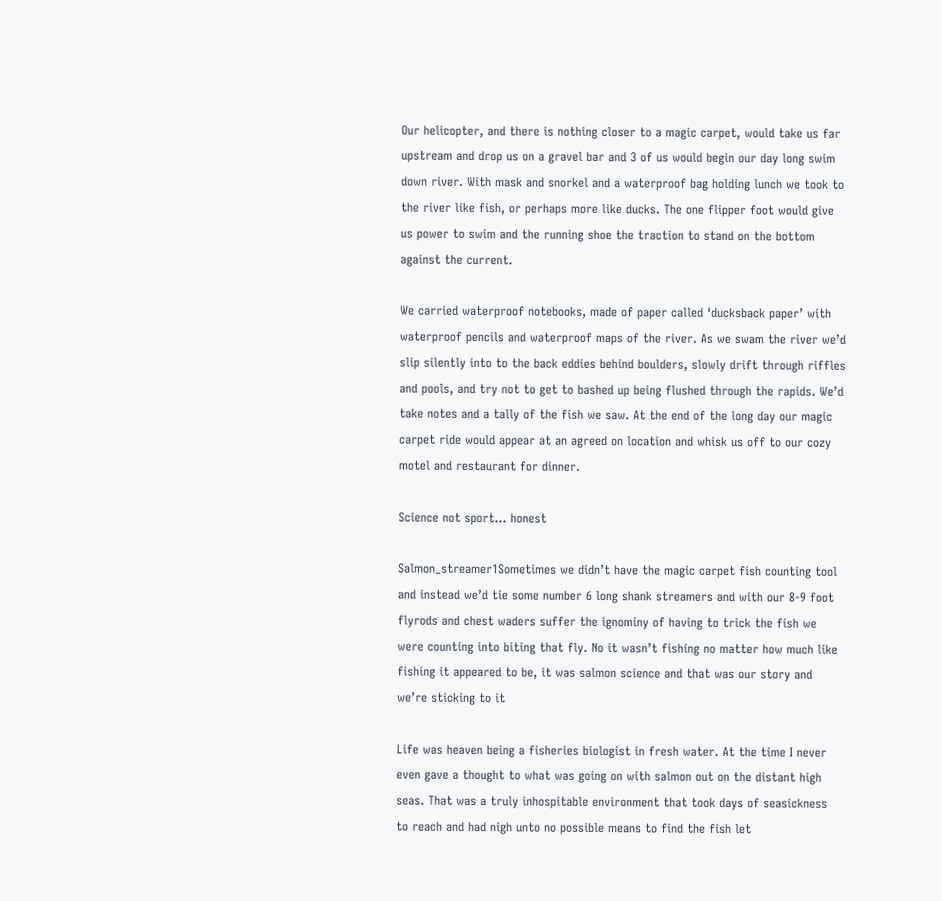Our helicopter, and there is nothing closer to a magic carpet, would take us far upstream and drop us on a gravel bar and 3 of us would begin our day long swim down river. With mask and snorkel and a waterproof bag holding lunch we took to the river like fish, or perhaps more like ducks. The one flipper foot would give us power to swim and the running shoe the traction to stand on the bottom against the current.

We carried waterproof notebooks, made of paper called ‘ducksback paper’ with waterproof pencils and waterproof maps of the river. As we swam the river we’d slip silently into to the back eddies behind boulders, slowly drift through riffles and pools, and try not to get to bashed up being flushed through the rapids. We’d take notes and a tally of the fish we saw. At the end of the long day our magic carpet ride would appear at an agreed on location and whisk us off to our cozy motel and restaurant for dinner.

Science not sport… honest

Salmon_streamer1Sometimes we didn’t have the magic carpet fish counting tool and instead we’d tie some number 6 long shank streamers and with our 8-9 foot flyrods and chest waders suffer the ignominy of having to trick the fish we were counting into biting that fly. No it wasn’t fishing no matter how much like fishing it appeared to be, it was salmon science and that was our story and we’re sticking to it

Life was heaven being a fisheries biologist in fresh water. At the time I never even gave a thought to what was going on with salmon out on the distant high seas. That was a truly inhospitable environment that took days of seasickness to reach and had nigh unto no possible means to find the fish let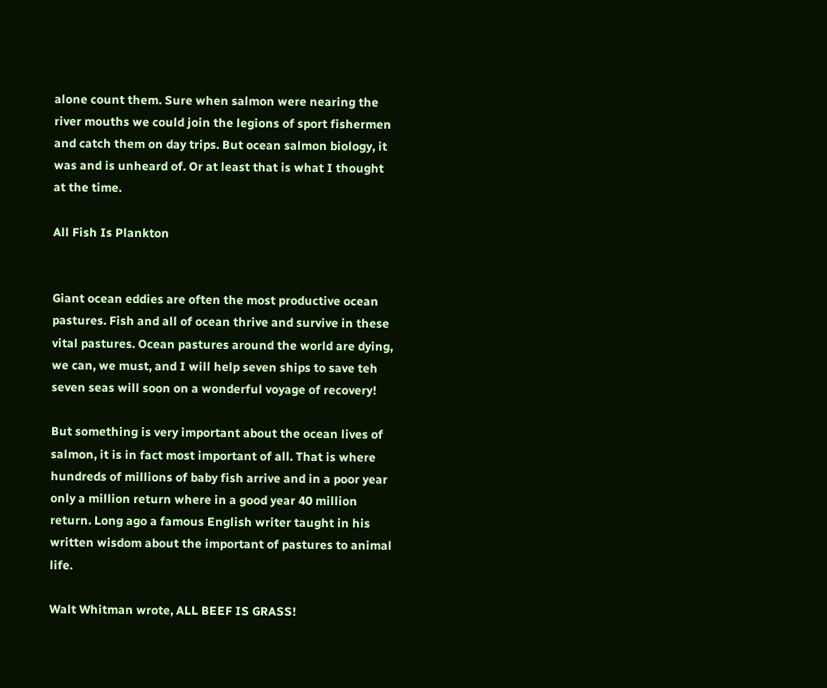alone count them. Sure when salmon were nearing the river mouths we could join the legions of sport fishermen and catch them on day trips. But ocean salmon biology, it was and is unheard of. Or at least that is what I thought at the time.

All Fish Is Plankton


Giant ocean eddies are often the most productive ocean pastures. Fish and all of ocean thrive and survive in these vital pastures. Ocean pastures around the world are dying, we can, we must, and I will help seven ships to save teh seven seas will soon on a wonderful voyage of recovery!

But something is very important about the ocean lives of salmon, it is in fact most important of all. That is where hundreds of millions of baby fish arrive and in a poor year only a million return where in a good year 40 million return. Long ago a famous English writer taught in his written wisdom about the important of pastures to animal life.

Walt Whitman wrote, ALL BEEF IS GRASS!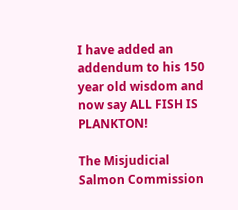I have added an addendum to his 150 year old wisdom and now say ALL FISH IS PLANKTON!

The Misjudicial Salmon Commission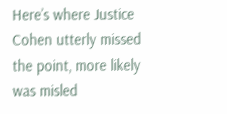Here’s where Justice Cohen utterly missed the point, more likely was misled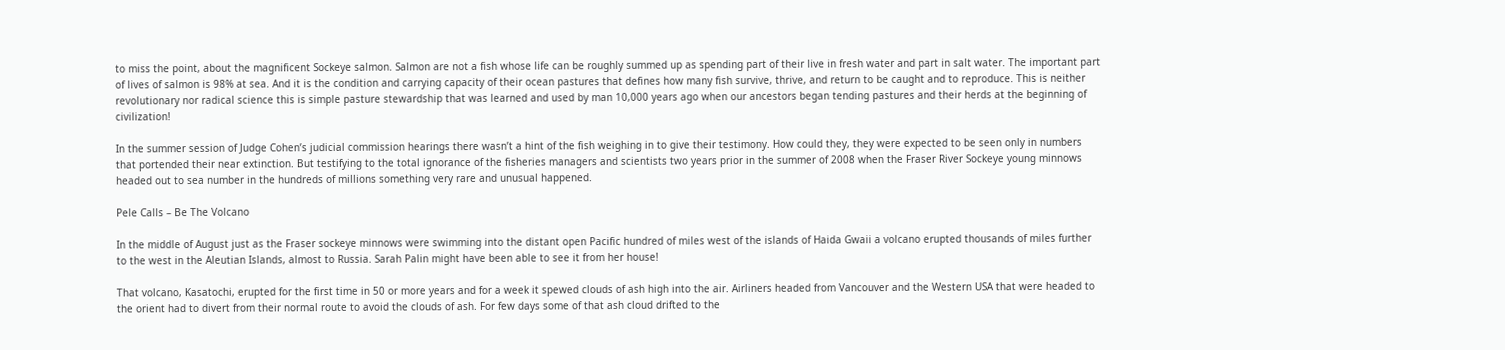to miss the point, about the magnificent Sockeye salmon. Salmon are not a fish whose life can be roughly summed up as spending part of their live in fresh water and part in salt water. The important part of lives of salmon is 98% at sea. And it is the condition and carrying capacity of their ocean pastures that defines how many fish survive, thrive, and return to be caught and to reproduce. This is neither revolutionary nor radical science this is simple pasture stewardship that was learned and used by man 10,000 years ago when our ancestors began tending pastures and their herds at the beginning of civilization!

In the summer session of Judge Cohen’s judicial commission hearings there wasn’t a hint of the fish weighing in to give their testimony. How could they, they were expected to be seen only in numbers that portended their near extinction. But testifying to the total ignorance of the fisheries managers and scientists two years prior in the summer of 2008 when the Fraser River Sockeye young minnows headed out to sea number in the hundreds of millions something very rare and unusual happened.

Pele Calls – Be The Volcano

In the middle of August just as the Fraser sockeye minnows were swimming into the distant open Pacific hundred of miles west of the islands of Haida Gwaii a volcano erupted thousands of miles further to the west in the Aleutian Islands, almost to Russia. Sarah Palin might have been able to see it from her house!

That volcano, Kasatochi, erupted for the first time in 50 or more years and for a week it spewed clouds of ash high into the air. Airliners headed from Vancouver and the Western USA that were headed to the orient had to divert from their normal route to avoid the clouds of ash. For few days some of that ash cloud drifted to the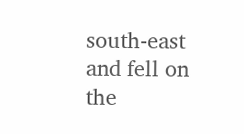south-east and fell on the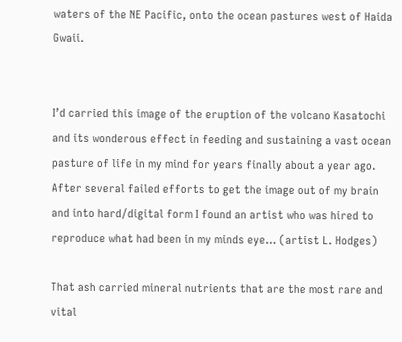waters of the NE Pacific, onto the ocean pastures west of Haida Gwaii.


I’d carried this image of the eruption of the volcano Kasatochi and its wonderous effect in feeding and sustaining a vast ocean pasture of life in my mind for years finally about a year ago. After several failed efforts to get the image out of my brain and into hard/digital form I found an artist who was hired to reproduce what had been in my minds eye… (artist L. Hodges)

That ash carried mineral nutrients that are the most rare and vital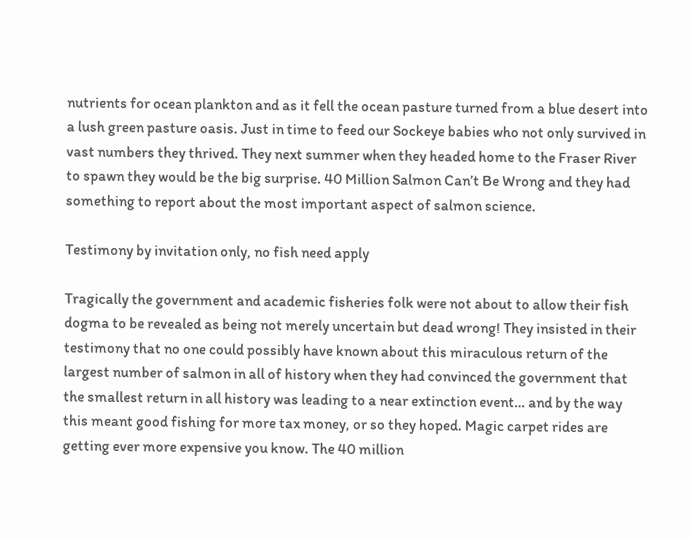nutrients for ocean plankton and as it fell the ocean pasture turned from a blue desert into a lush green pasture oasis. Just in time to feed our Sockeye babies who not only survived in vast numbers they thrived. They next summer when they headed home to the Fraser River to spawn they would be the big surprise. 40 Million Salmon Can’t Be Wrong and they had something to report about the most important aspect of salmon science.

Testimony by invitation only, no fish need apply

Tragically the government and academic fisheries folk were not about to allow their fish dogma to be revealed as being not merely uncertain but dead wrong! They insisted in their testimony that no one could possibly have known about this miraculous return of the largest number of salmon in all of history when they had convinced the government that the smallest return in all history was leading to a near extinction event… and by the way this meant good fishing for more tax money, or so they hoped. Magic carpet rides are getting ever more expensive you know. The 40 million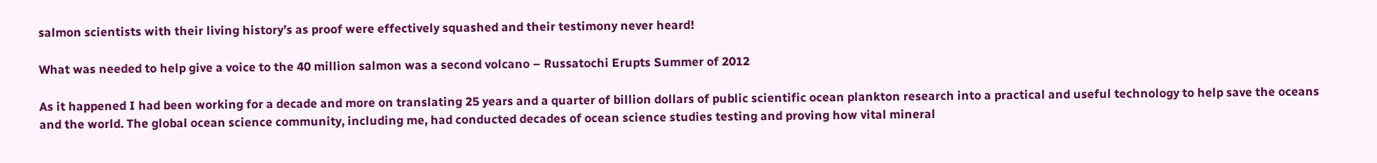salmon scientists with their living history’s as proof were effectively squashed and their testimony never heard!

What was needed to help give a voice to the 40 million salmon was a second volcano – Russatochi Erupts Summer of 2012

As it happened I had been working for a decade and more on translating 25 years and a quarter of billion dollars of public scientific ocean plankton research into a practical and useful technology to help save the oceans and the world. The global ocean science community, including me, had conducted decades of ocean science studies testing and proving how vital mineral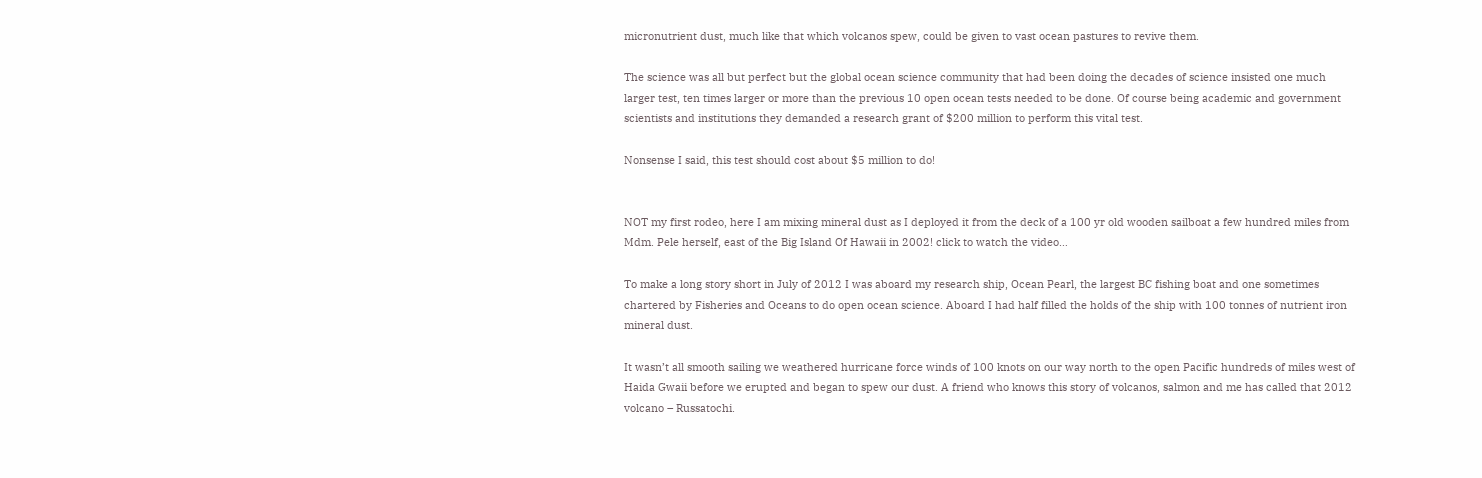micronutrient dust, much like that which volcanos spew, could be given to vast ocean pastures to revive them.

The science was all but perfect but the global ocean science community that had been doing the decades of science insisted one much larger test, ten times larger or more than the previous 10 open ocean tests needed to be done. Of course being academic and government scientists and institutions they demanded a research grant of $200 million to perform this vital test.

Nonsense I said, this test should cost about $5 million to do!


NOT my first rodeo, here I am mixing mineral dust as I deployed it from the deck of a 100 yr old wooden sailboat a few hundred miles from Mdm. Pele herself, east of the Big Island Of Hawaii in 2002! click to watch the video…

To make a long story short in July of 2012 I was aboard my research ship, Ocean Pearl, the largest BC fishing boat and one sometimes chartered by Fisheries and Oceans to do open ocean science. Aboard I had half filled the holds of the ship with 100 tonnes of nutrient iron mineral dust.

It wasn’t all smooth sailing we weathered hurricane force winds of 100 knots on our way north to the open Pacific hundreds of miles west of Haida Gwaii before we erupted and began to spew our dust. A friend who knows this story of volcanos, salmon and me has called that 2012 volcano – Russatochi.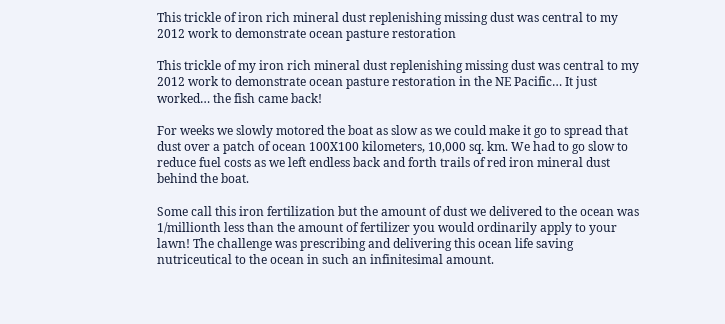This trickle of iron rich mineral dust replenishing missing dust was central to my 2012 work to demonstrate ocean pasture restoration

This trickle of my iron rich mineral dust replenishing missing dust was central to my 2012 work to demonstrate ocean pasture restoration in the NE Pacific… It just worked… the fish came back!

For weeks we slowly motored the boat as slow as we could make it go to spread that dust over a patch of ocean 100X100 kilometers, 10,000 sq. km. We had to go slow to reduce fuel costs as we left endless back and forth trails of red iron mineral dust behind the boat.

Some call this iron fertilization but the amount of dust we delivered to the ocean was 1/millionth less than the amount of fertilizer you would ordinarily apply to your lawn! The challenge was prescribing and delivering this ocean life saving nutriceutical to the ocean in such an infinitesimal amount.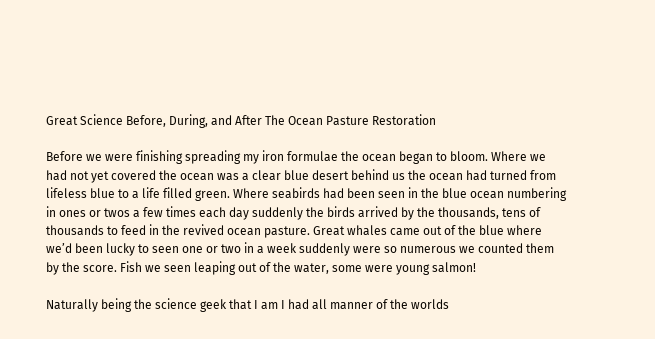Great Science Before, During, and After The Ocean Pasture Restoration

Before we were finishing spreading my iron formulae the ocean began to bloom. Where we had not yet covered the ocean was a clear blue desert behind us the ocean had turned from lifeless blue to a life filled green. Where seabirds had been seen in the blue ocean numbering in ones or twos a few times each day suddenly the birds arrived by the thousands, tens of thousands to feed in the revived ocean pasture. Great whales came out of the blue where we’d been lucky to seen one or two in a week suddenly were so numerous we counted them by the score. Fish we seen leaping out of the water, some were young salmon!

Naturally being the science geek that I am I had all manner of the worlds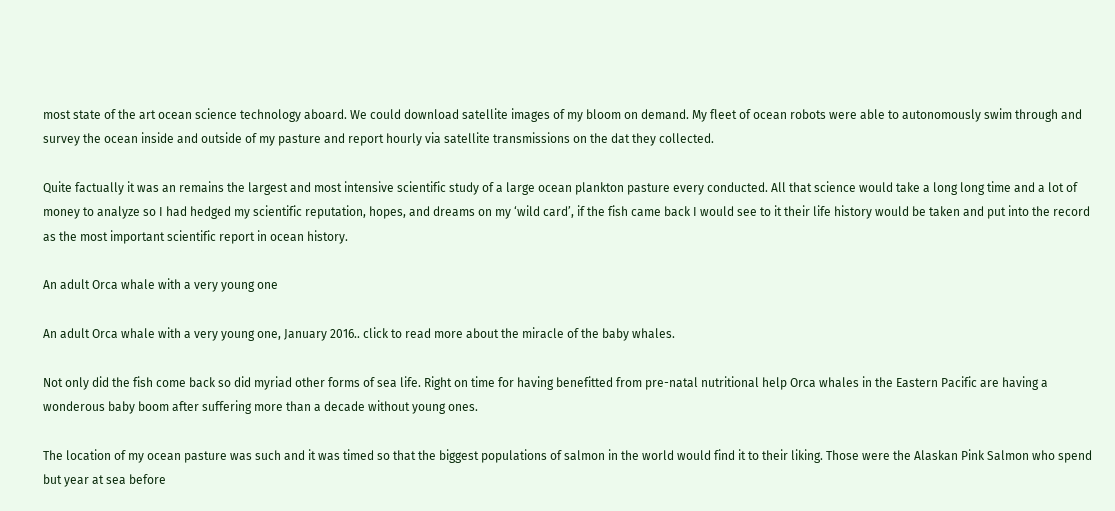most state of the art ocean science technology aboard. We could download satellite images of my bloom on demand. My fleet of ocean robots were able to autonomously swim through and survey the ocean inside and outside of my pasture and report hourly via satellite transmissions on the dat they collected.

Quite factually it was an remains the largest and most intensive scientific study of a large ocean plankton pasture every conducted. All that science would take a long long time and a lot of money to analyze so I had hedged my scientific reputation, hopes, and dreams on my ‘wild card’, if the fish came back I would see to it their life history would be taken and put into the record as the most important scientific report in ocean history.

An adult Orca whale with a very young one

An adult Orca whale with a very young one, January 2016.. click to read more about the miracle of the baby whales.

Not only did the fish come back so did myriad other forms of sea life. Right on time for having benefitted from pre-natal nutritional help Orca whales in the Eastern Pacific are having a wonderous baby boom after suffering more than a decade without young ones.

The location of my ocean pasture was such and it was timed so that the biggest populations of salmon in the world would find it to their liking. Those were the Alaskan Pink Salmon who spend but year at sea before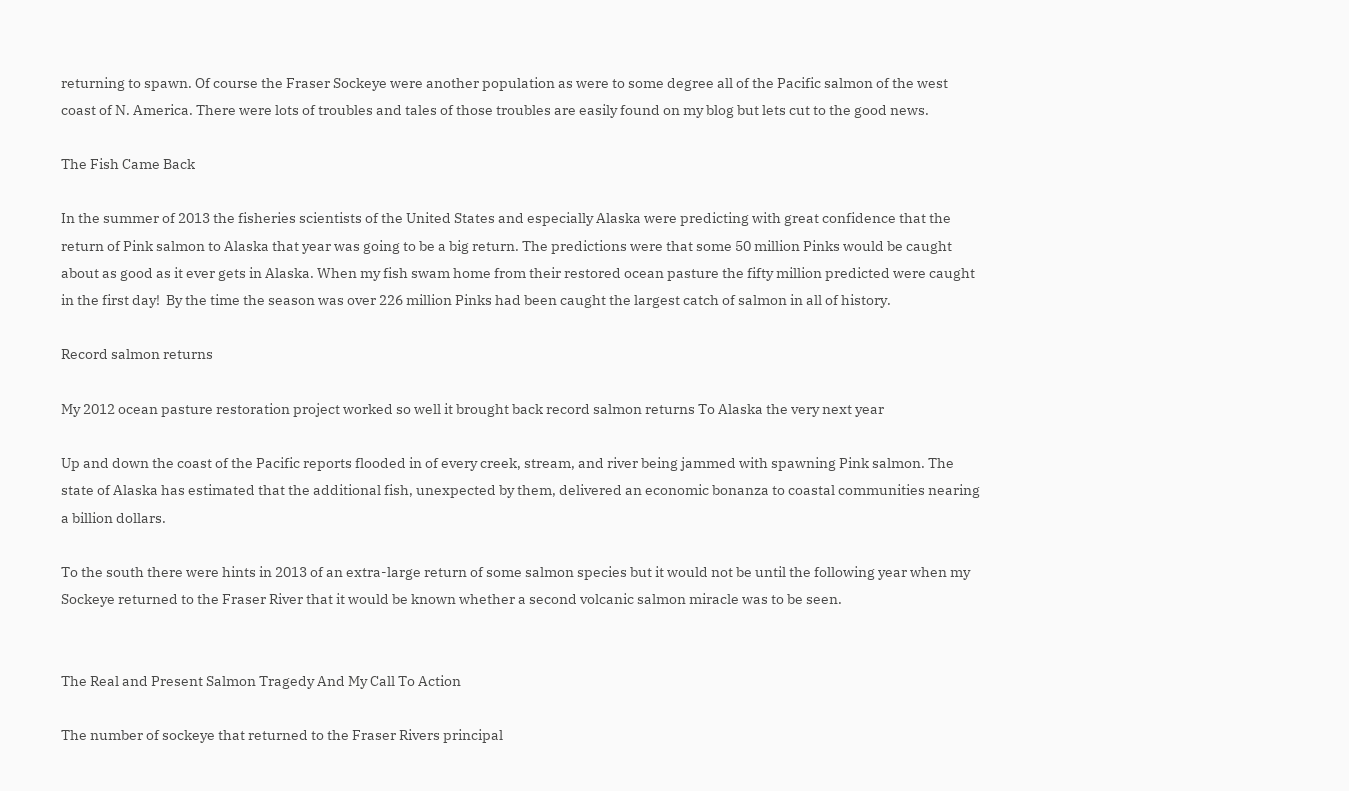returning to spawn. Of course the Fraser Sockeye were another population as were to some degree all of the Pacific salmon of the west coast of N. America. There were lots of troubles and tales of those troubles are easily found on my blog but lets cut to the good news.

The Fish Came Back

In the summer of 2013 the fisheries scientists of the United States and especially Alaska were predicting with great confidence that the return of Pink salmon to Alaska that year was going to be a big return. The predictions were that some 50 million Pinks would be caught about as good as it ever gets in Alaska. When my fish swam home from their restored ocean pasture the fifty million predicted were caught in the first day!  By the time the season was over 226 million Pinks had been caught the largest catch of salmon in all of history.

Record salmon returns

My 2012 ocean pasture restoration project worked so well it brought back record salmon returns To Alaska the very next year

Up and down the coast of the Pacific reports flooded in of every creek, stream, and river being jammed with spawning Pink salmon. The state of Alaska has estimated that the additional fish, unexpected by them, delivered an economic bonanza to coastal communities nearing a billion dollars.

To the south there were hints in 2013 of an extra-large return of some salmon species but it would not be until the following year when my Sockeye returned to the Fraser River that it would be known whether a second volcanic salmon miracle was to be seen.


The Real and Present Salmon Tragedy And My Call To Action

The number of sockeye that returned to the Fraser Rivers principal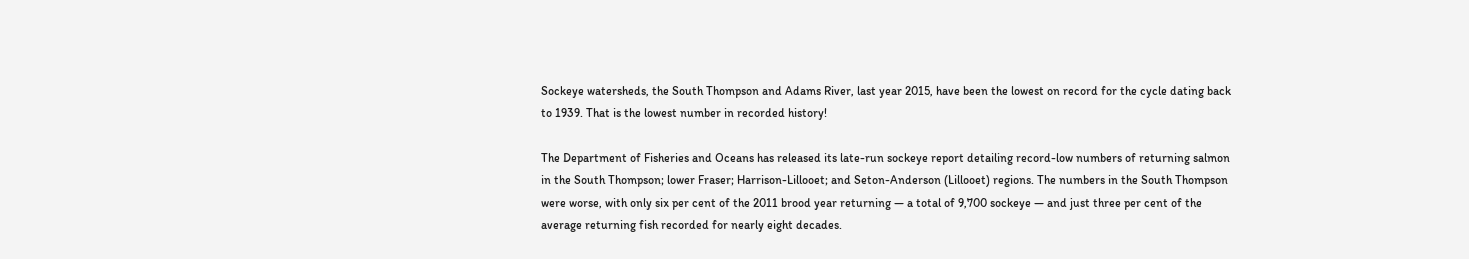Sockeye watersheds, the South Thompson and Adams River, last year 2015, have been the lowest on record for the cycle dating back to 1939. That is the lowest number in recorded history!

The Department of Fisheries and Oceans has released its late-run sockeye report detailing record-low numbers of returning salmon in the South Thompson; lower Fraser; Harrison-Lillooet; and Seton-Anderson (Lillooet) regions. The numbers in the South Thompson were worse, with only six per cent of the 2011 brood year returning — a total of 9,700 sockeye — and just three per cent of the average returning fish recorded for nearly eight decades.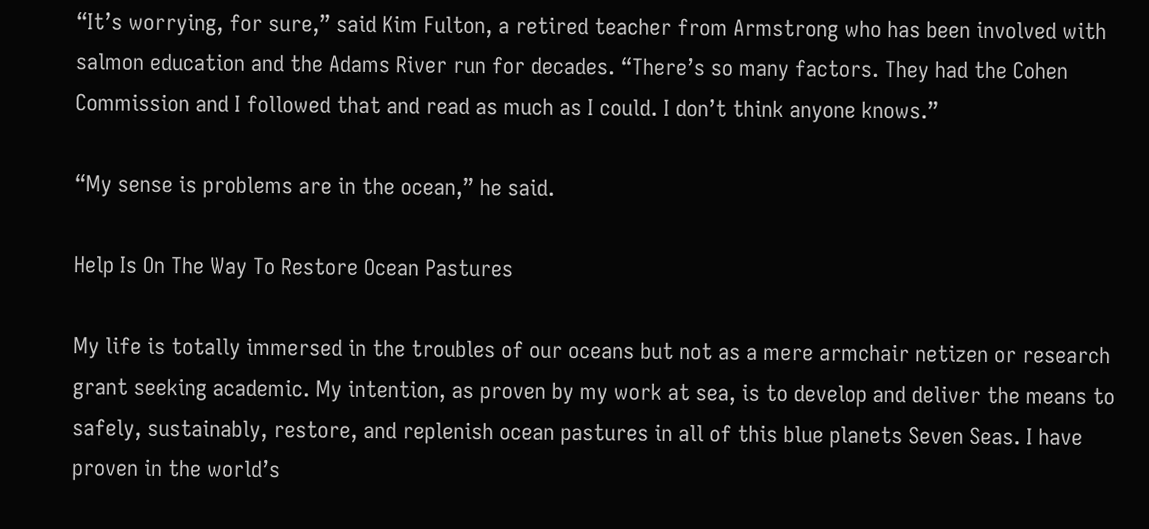“It’s worrying, for sure,” said Kim Fulton, a retired teacher from Armstrong who has been involved with salmon education and the Adams River run for decades. “There’s so many factors. They had the Cohen Commission and I followed that and read as much as I could. I don’t think anyone knows.”

“My sense is problems are in the ocean,” he said.

Help Is On The Way To Restore Ocean Pastures

My life is totally immersed in the troubles of our oceans but not as a mere armchair netizen or research grant seeking academic. My intention, as proven by my work at sea, is to develop and deliver the means to safely, sustainably, restore, and replenish ocean pastures in all of this blue planets Seven Seas. I have proven in the world’s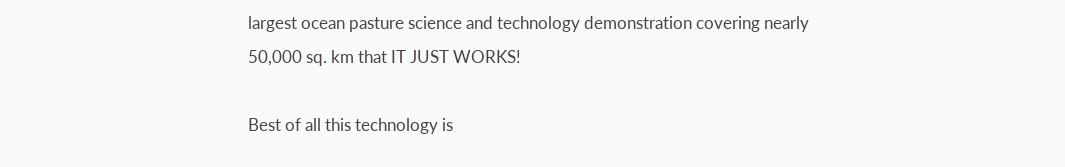largest ocean pasture science and technology demonstration covering nearly 50,000 sq. km that IT JUST WORKS!

Best of all this technology is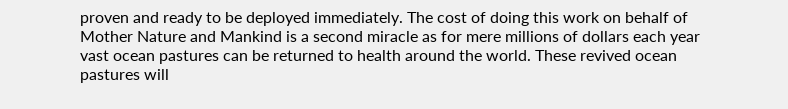proven and ready to be deployed immediately. The cost of doing this work on behalf of Mother Nature and Mankind is a second miracle as for mere millions of dollars each year vast ocean pastures can be returned to health around the world. These revived ocean pastures will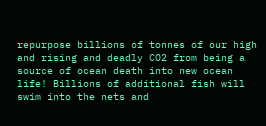repurpose billions of tonnes of our high and rising and deadly CO2 from being a source of ocean death into new ocean life! Billions of additional fish will swim into the nets and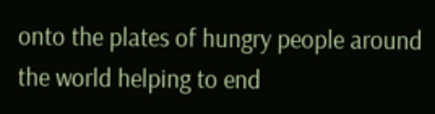onto the plates of hungry people around the world helping to end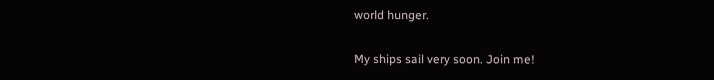world hunger.

My ships sail very soon. Join me!